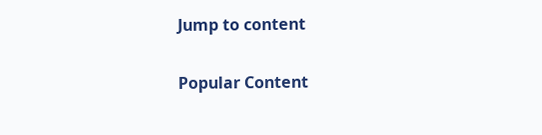Jump to content


Popular Content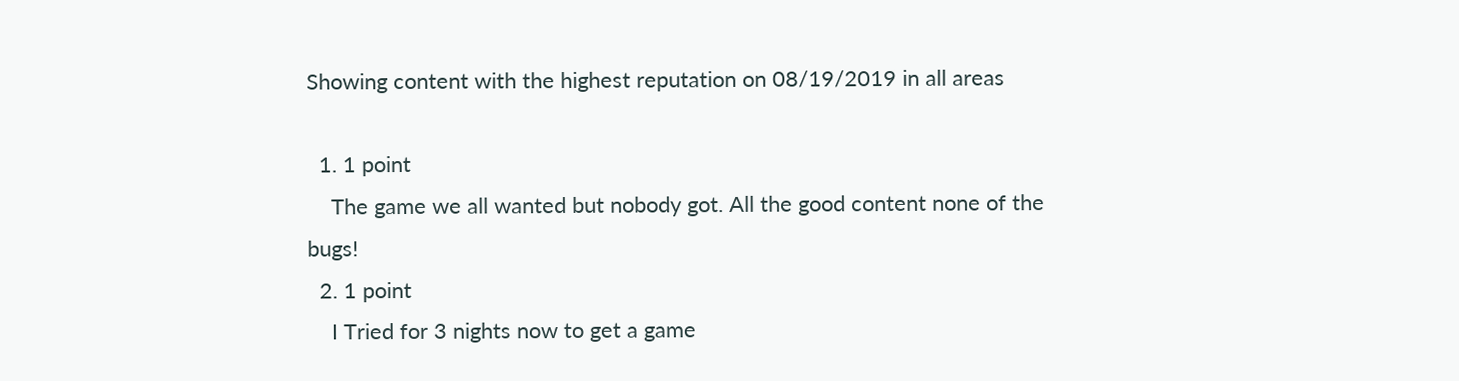Showing content with the highest reputation on 08/19/2019 in all areas

  1. 1 point
    The game we all wanted but nobody got. All the good content none of the bugs!
  2. 1 point
    I Tried for 3 nights now to get a game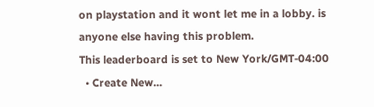on playstation and it wont let me in a lobby. is anyone else having this problem.
This leaderboard is set to New York/GMT-04:00
  • Create New...